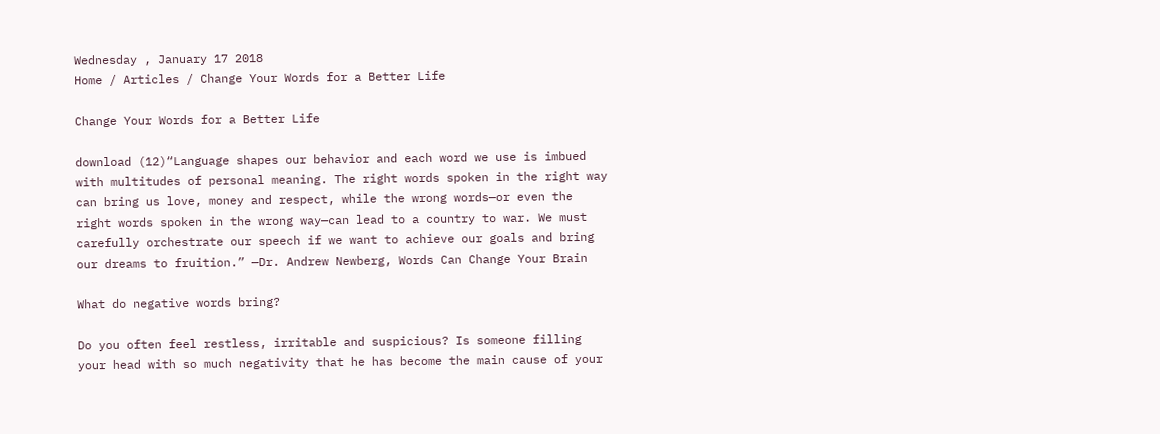Wednesday , January 17 2018
Home / Articles / Change Your Words for a Better Life

Change Your Words for a Better Life

download (12)“Language shapes our behavior and each word we use is imbued with multitudes of personal meaning. The right words spoken in the right way can bring us love, money and respect, while the wrong words—or even the right words spoken in the wrong way—can lead to a country to war. We must carefully orchestrate our speech if we want to achieve our goals and bring our dreams to fruition.” —Dr. Andrew Newberg, Words Can Change Your Brain

What do negative words bring?

Do you often feel restless, irritable and suspicious? Is someone filling your head with so much negativity that he has become the main cause of your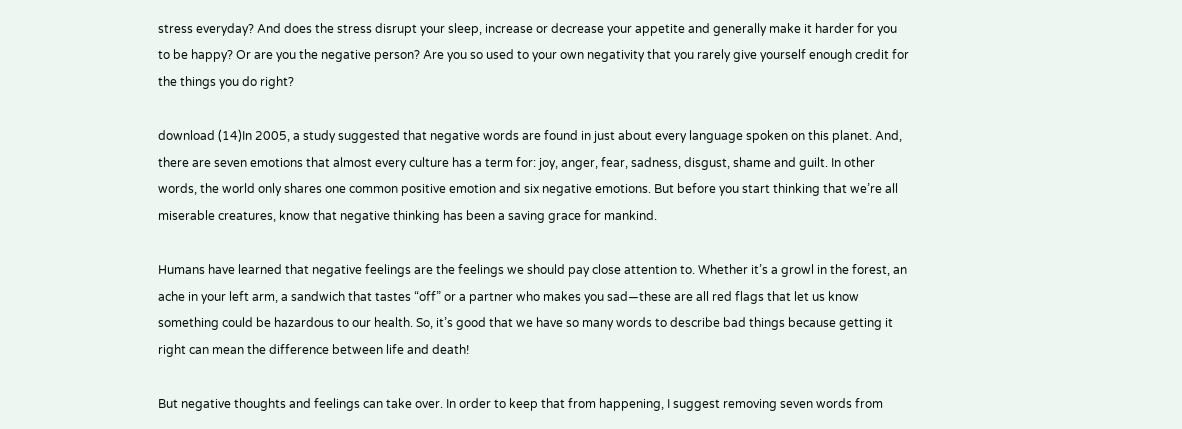stress everyday? And does the stress disrupt your sleep, increase or decrease your appetite and generally make it harder for you to be happy? Or are you the negative person? Are you so used to your own negativity that you rarely give yourself enough credit for the things you do right?

download (14)In 2005, a study suggested that negative words are found in just about every language spoken on this planet. And, there are seven emotions that almost every culture has a term for: joy, anger, fear, sadness, disgust, shame and guilt. In other words, the world only shares one common positive emotion and six negative emotions. But before you start thinking that we’re all miserable creatures, know that negative thinking has been a saving grace for mankind.

Humans have learned that negative feelings are the feelings we should pay close attention to. Whether it’s a growl in the forest, an ache in your left arm, a sandwich that tastes “off” or a partner who makes you sad—these are all red flags that let us know something could be hazardous to our health. So, it’s good that we have so many words to describe bad things because getting it right can mean the difference between life and death!

But negative thoughts and feelings can take over. In order to keep that from happening, I suggest removing seven words from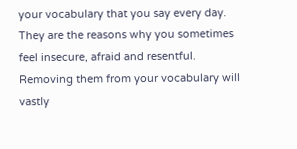your vocabulary that you say every day. They are the reasons why you sometimes feel insecure, afraid and resentful. Removing them from your vocabulary will vastly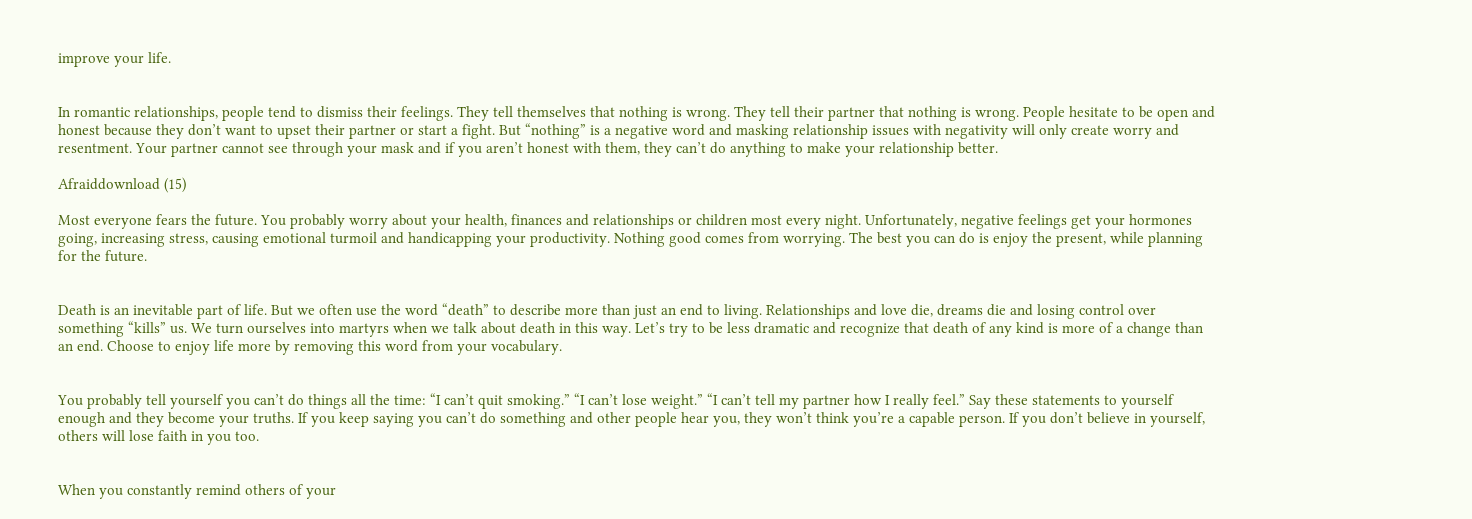improve your life.


In romantic relationships, people tend to dismiss their feelings. They tell themselves that nothing is wrong. They tell their partner that nothing is wrong. People hesitate to be open and honest because they don’t want to upset their partner or start a fight. But “nothing” is a negative word and masking relationship issues with negativity will only create worry and resentment. Your partner cannot see through your mask and if you aren’t honest with them, they can’t do anything to make your relationship better.

Afraiddownload (15)

Most everyone fears the future. You probably worry about your health, finances and relationships or children most every night. Unfortunately, negative feelings get your hormones going, increasing stress, causing emotional turmoil and handicapping your productivity. Nothing good comes from worrying. The best you can do is enjoy the present, while planning for the future.


Death is an inevitable part of life. But we often use the word “death” to describe more than just an end to living. Relationships and love die, dreams die and losing control over something “kills” us. We turn ourselves into martyrs when we talk about death in this way. Let’s try to be less dramatic and recognize that death of any kind is more of a change than an end. Choose to enjoy life more by removing this word from your vocabulary.


You probably tell yourself you can’t do things all the time: “I can’t quit smoking.” “I can’t lose weight.” “I can’t tell my partner how I really feel.” Say these statements to yourself enough and they become your truths. If you keep saying you can’t do something and other people hear you, they won’t think you’re a capable person. If you don’t believe in yourself, others will lose faith in you too.


When you constantly remind others of your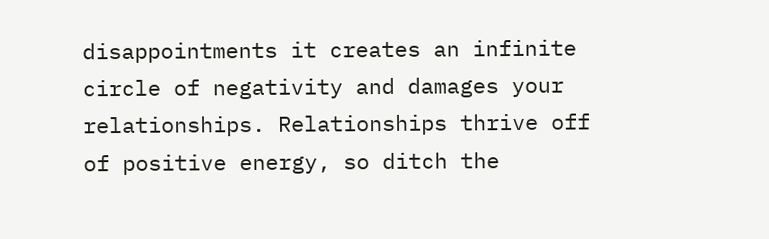disappointments it creates an infinite circle of negativity and damages your relationships. Relationships thrive off of positive energy, so ditch the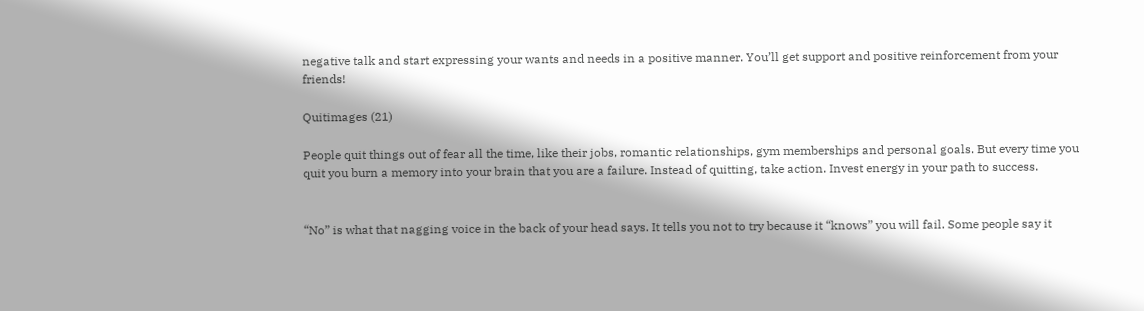negative talk and start expressing your wants and needs in a positive manner. You’ll get support and positive reinforcement from your friends!

Quitimages (21)

People quit things out of fear all the time, like their jobs, romantic relationships, gym memberships and personal goals. But every time you quit you burn a memory into your brain that you are a failure. Instead of quitting, take action. Invest energy in your path to success.


“No” is what that nagging voice in the back of your head says. It tells you not to try because it “knows” you will fail. Some people say it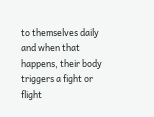to themselves daily and when that happens, their body triggers a fight or flight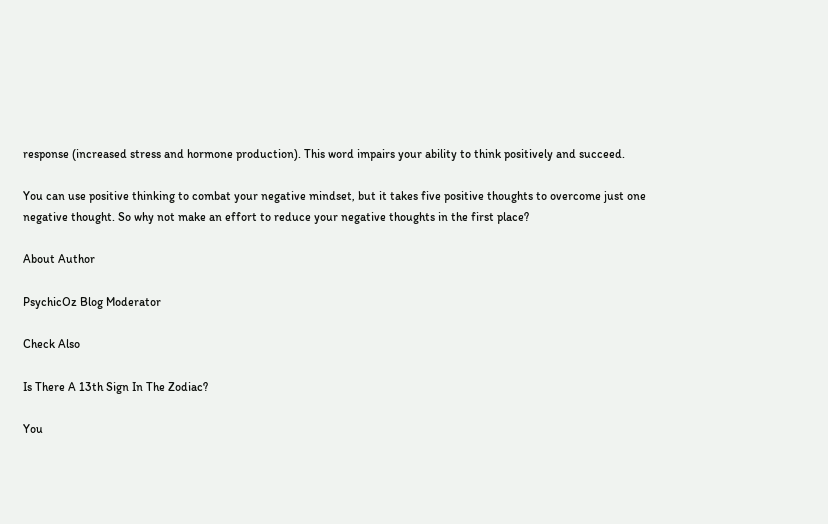response (increased stress and hormone production). This word impairs your ability to think positively and succeed.

You can use positive thinking to combat your negative mindset, but it takes five positive thoughts to overcome just one negative thought. So why not make an effort to reduce your negative thoughts in the first place?

About Author

PsychicOz Blog Moderator

Check Also

Is There A 13th Sign In The Zodiac?

You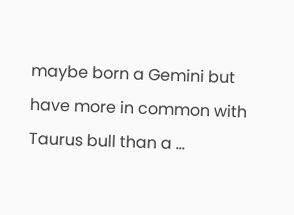maybe born a Gemini but have more in common with Taurus bull than a …